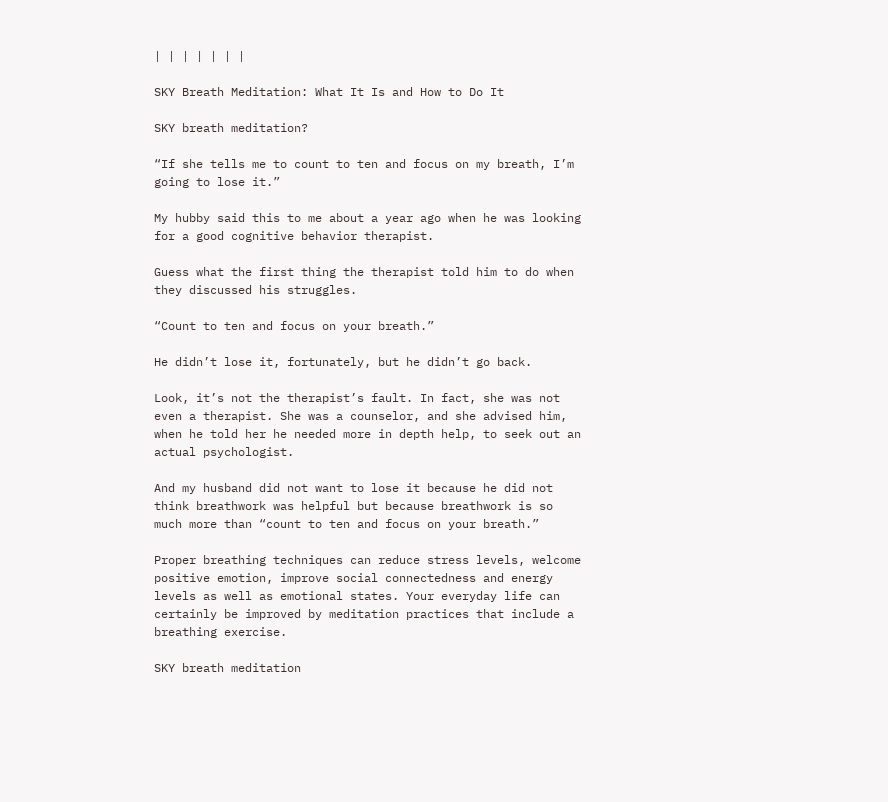| | | | | | |

SKY Breath Meditation: What It Is and How to Do It

SKY breath meditation?

“If she tells me to count to ten and focus on my breath, I’m going to lose it.”

My hubby said this to me about a year ago when he was looking for a good cognitive behavior therapist.

Guess what the first thing the therapist told him to do when they discussed his struggles.

“Count to ten and focus on your breath.”

He didn’t lose it, fortunately, but he didn’t go back.

Look, it’s not the therapist’s fault. In fact, she was not even a therapist. She was a counselor, and she advised him, when he told her he needed more in depth help, to seek out an actual psychologist.

And my husband did not want to lose it because he did not think breathwork was helpful but because breathwork is so much more than “count to ten and focus on your breath.”

Proper breathing techniques can reduce stress levels, welcome positive emotion, improve social connectedness and energy levels as well as emotional states. Your everyday life can certainly be improved by meditation practices that include a breathing exercise.

SKY breath meditation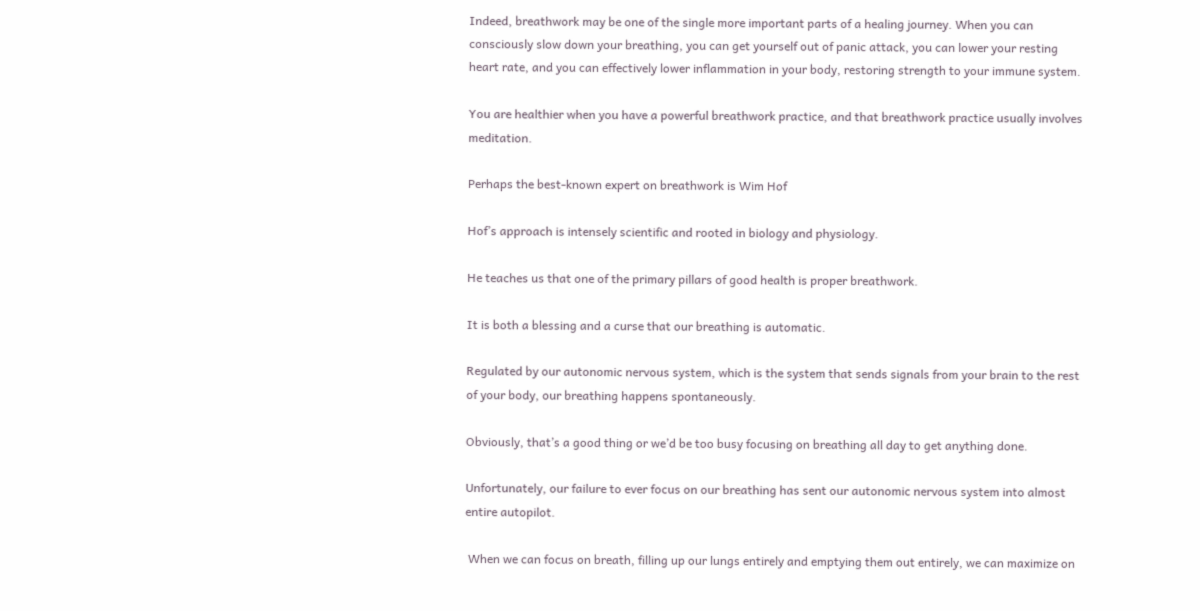Indeed, breathwork may be one of the single more important parts of a healing journey. When you can consciously slow down your breathing, you can get yourself out of panic attack, you can lower your resting heart rate, and you can effectively lower inflammation in your body, restoring strength to your immune system.

You are healthier when you have a powerful breathwork practice, and that breathwork practice usually involves meditation.

Perhaps the best-known expert on breathwork is Wim Hof

Hof’s approach is intensely scientific and rooted in biology and physiology.

He teaches us that one of the primary pillars of good health is proper breathwork.

It is both a blessing and a curse that our breathing is automatic.

Regulated by our autonomic nervous system, which is the system that sends signals from your brain to the rest of your body, our breathing happens spontaneously.

Obviously, that’s a good thing or we’d be too busy focusing on breathing all day to get anything done.

Unfortunately, our failure to ever focus on our breathing has sent our autonomic nervous system into almost entire autopilot.

 When we can focus on breath, filling up our lungs entirely and emptying them out entirely, we can maximize on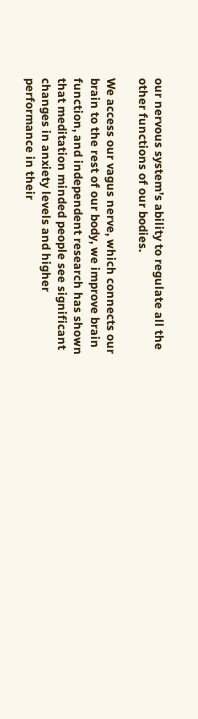our nervous system’s ability to regulate all the other functions of our bodies.

We access our vagus nerve, which connects our brain to the rest of our body, we improve brain function, and independent research has shown that meditation minded people see significant changes in anxiety levels and higher performance in their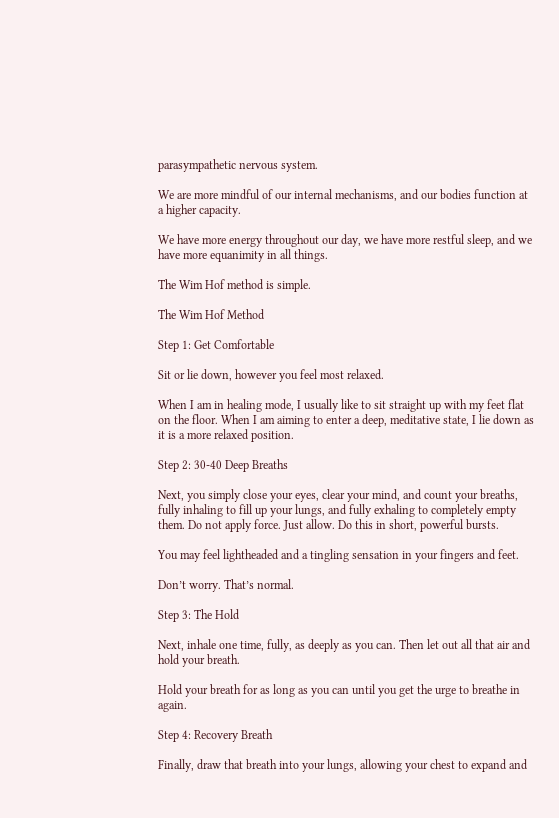parasympathetic nervous system.

We are more mindful of our internal mechanisms, and our bodies function at a higher capacity.

We have more energy throughout our day, we have more restful sleep, and we have more equanimity in all things.

The Wim Hof method is simple.

The Wim Hof Method

Step 1: Get Comfortable

Sit or lie down, however you feel most relaxed.

When I am in healing mode, I usually like to sit straight up with my feet flat on the floor. When I am aiming to enter a deep, meditative state, I lie down as it is a more relaxed position.

Step 2: 30-40 Deep Breaths

Next, you simply close your eyes, clear your mind, and count your breaths, fully inhaling to fill up your lungs, and fully exhaling to completely empty them. Do not apply force. Just allow. Do this in short, powerful bursts.

You may feel lightheaded and a tingling sensation in your fingers and feet.

Don’t worry. That’s normal.

Step 3: The Hold

Next, inhale one time, fully, as deeply as you can. Then let out all that air and hold your breath.

Hold your breath for as long as you can until you get the urge to breathe in again.

Step 4: Recovery Breath

Finally, draw that breath into your lungs, allowing your chest to expand and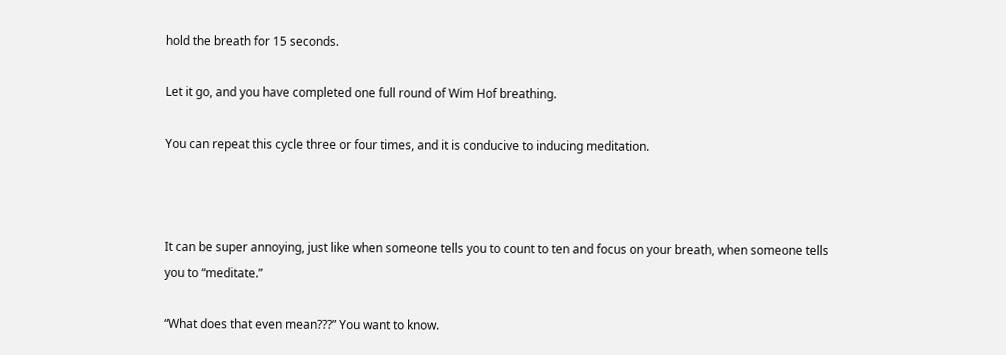hold the breath for 15 seconds.

Let it go, and you have completed one full round of Wim Hof breathing.

You can repeat this cycle three or four times, and it is conducive to inducing meditation.



It can be super annoying, just like when someone tells you to count to ten and focus on your breath, when someone tells you to “meditate.”

“What does that even mean???” You want to know.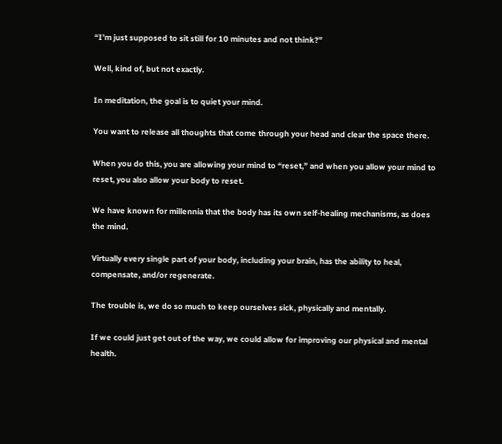“I’m just supposed to sit still for 10 minutes and not think?”

Well, kind of, but not exactly.

In meditation, the goal is to quiet your mind.

You want to release all thoughts that come through your head and clear the space there.

When you do this, you are allowing your mind to “reset,” and when you allow your mind to reset, you also allow your body to reset.

We have known for millennia that the body has its own self-healing mechanisms, as does the mind.

Virtually every single part of your body, including your brain, has the ability to heal, compensate, and/or regenerate.

The trouble is, we do so much to keep ourselves sick, physically and mentally.

If we could just get out of the way, we could allow for improving our physical and mental health.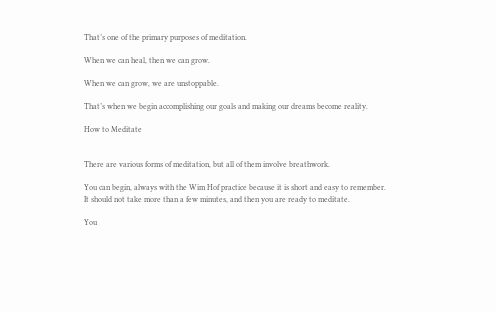That’s one of the primary purposes of meditation.

When we can heal, then we can grow.

When we can grow, we are unstoppable.

That’s when we begin accomplishing our goals and making our dreams become reality.

How to Meditate


There are various forms of meditation, but all of them involve breathwork.

You can begin, always with the Wim Hof practice because it is short and easy to remember. It should not take more than a few minutes, and then you are ready to meditate.

You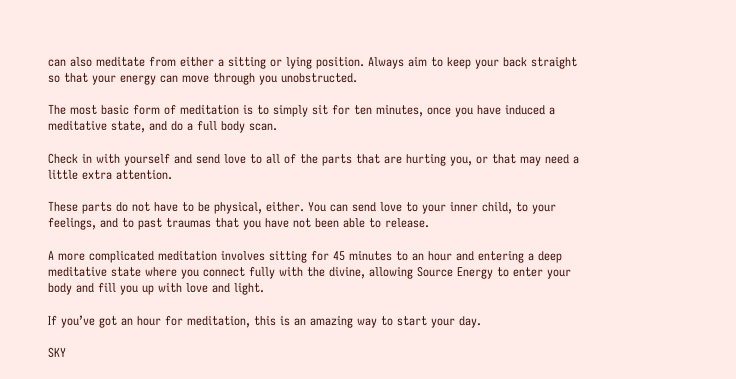can also meditate from either a sitting or lying position. Always aim to keep your back straight so that your energy can move through you unobstructed.

The most basic form of meditation is to simply sit for ten minutes, once you have induced a meditative state, and do a full body scan.

Check in with yourself and send love to all of the parts that are hurting you, or that may need a little extra attention.

These parts do not have to be physical, either. You can send love to your inner child, to your feelings, and to past traumas that you have not been able to release.

A more complicated meditation involves sitting for 45 minutes to an hour and entering a deep meditative state where you connect fully with the divine, allowing Source Energy to enter your body and fill you up with love and light.

If you’ve got an hour for meditation, this is an amazing way to start your day.

SKY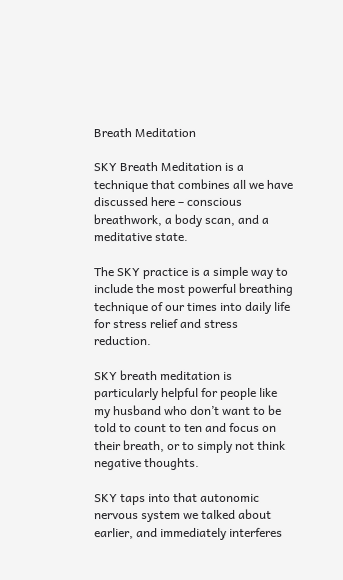Breath Meditation

SKY Breath Meditation is a technique that combines all we have discussed here – conscious breathwork, a body scan, and a meditative state.

The SKY practice is a simple way to include the most powerful breathing technique of our times into daily life for stress relief and stress reduction.

SKY breath meditation is particularly helpful for people like my husband who don’t want to be told to count to ten and focus on their breath, or to simply not think negative thoughts.

SKY taps into that autonomic nervous system we talked about earlier, and immediately interferes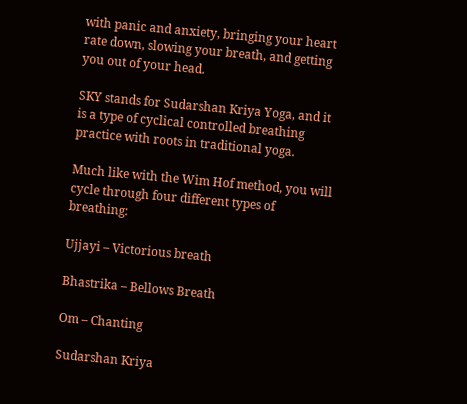with panic and anxiety, bringing your heart rate down, slowing your breath, and getting you out of your head.

SKY stands for Sudarshan Kriya Yoga, and it is a type of cyclical controlled breathing practice with roots in traditional yoga.

Much like with the Wim Hof method, you will cycle through four different types of breathing:

Ujjayi – Victorious breath

Bhastrika – Bellows Breath

Om – Chanting

Sudarshan Kriya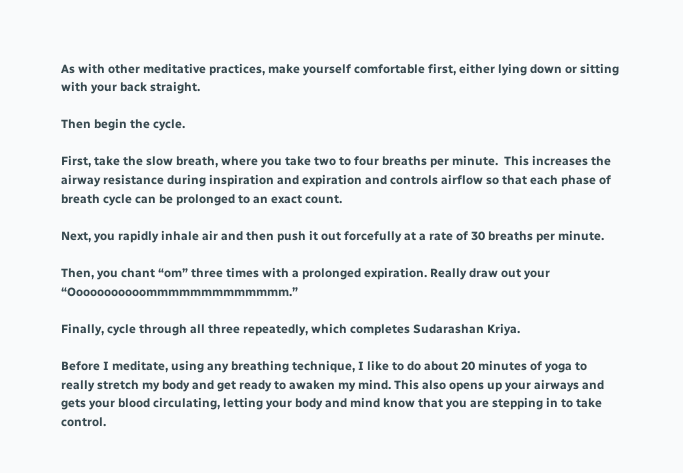As with other meditative practices, make yourself comfortable first, either lying down or sitting with your back straight.

Then begin the cycle.

First, take the slow breath, where you take two to four breaths per minute.  This increases the airway resistance during inspiration and expiration and controls airflow so that each phase of breath cycle can be prolonged to an exact count.

Next, you rapidly inhale air and then push it out forcefully at a rate of 30 breaths per minute.

Then, you chant “om” three times with a prolonged expiration. Really draw out your “Ooooooooooommmmmmmmmmmmm.”

Finally, cycle through all three repeatedly, which completes Sudarashan Kriya.

Before I meditate, using any breathing technique, I like to do about 20 minutes of yoga to really stretch my body and get ready to awaken my mind. This also opens up your airways and gets your blood circulating, letting your body and mind know that you are stepping in to take control.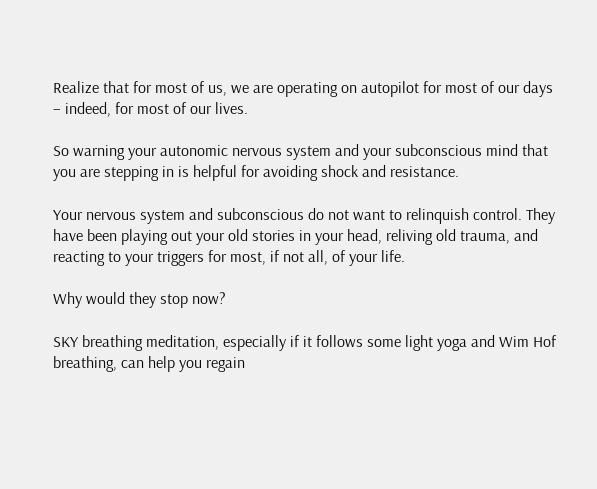Realize that for most of us, we are operating on autopilot for most of our days – indeed, for most of our lives.

So warning your autonomic nervous system and your subconscious mind that you are stepping in is helpful for avoiding shock and resistance.

Your nervous system and subconscious do not want to relinquish control. They have been playing out your old stories in your head, reliving old trauma, and reacting to your triggers for most, if not all, of your life.

Why would they stop now?

SKY breathing meditation, especially if it follows some light yoga and Wim Hof breathing, can help you regain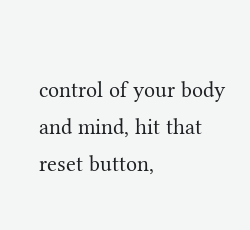control of your body and mind, hit that reset button,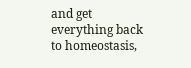and get everything back to homeostasis,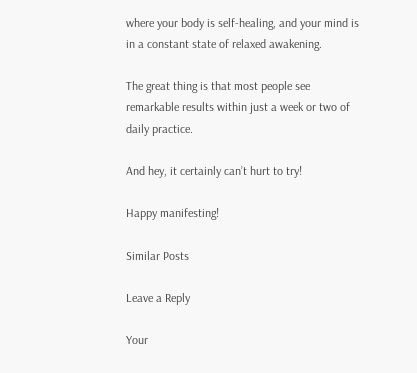where your body is self-healing, and your mind is in a constant state of relaxed awakening.

The great thing is that most people see remarkable results within just a week or two of daily practice.

And hey, it certainly can’t hurt to try!

Happy manifesting!

Similar Posts

Leave a Reply

Your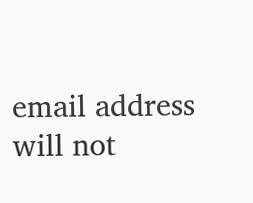email address will not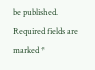be published. Required fields are marked *